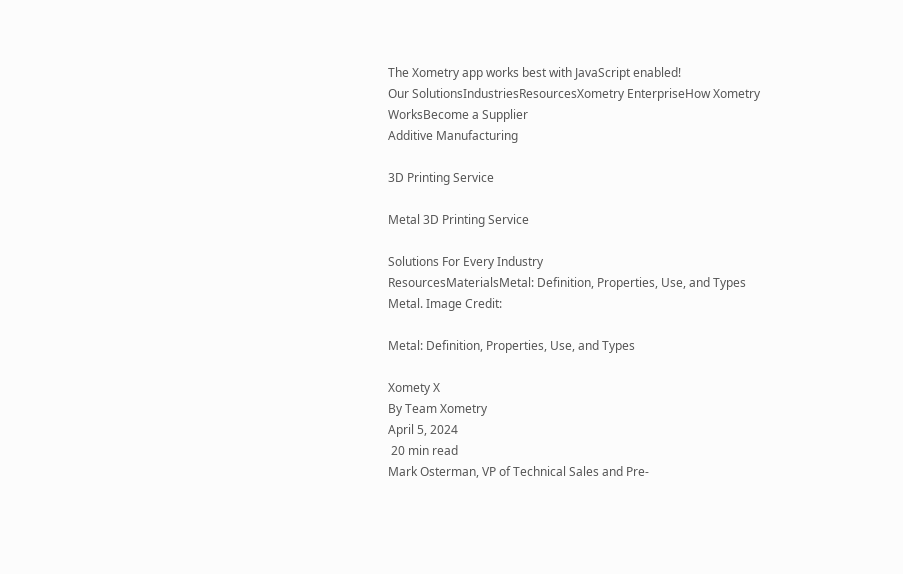The Xometry app works best with JavaScript enabled!
Our SolutionsIndustriesResourcesXometry EnterpriseHow Xometry WorksBecome a Supplier
Additive Manufacturing

3D Printing Service

Metal 3D Printing Service

Solutions For Every Industry
ResourcesMaterialsMetal: Definition, Properties, Use, and Types
Metal. Image Credit:

Metal: Definition, Properties, Use, and Types

Xomety X
By Team Xometry
April 5, 2024
 20 min read
Mark Osterman, VP of Technical Sales and Pre-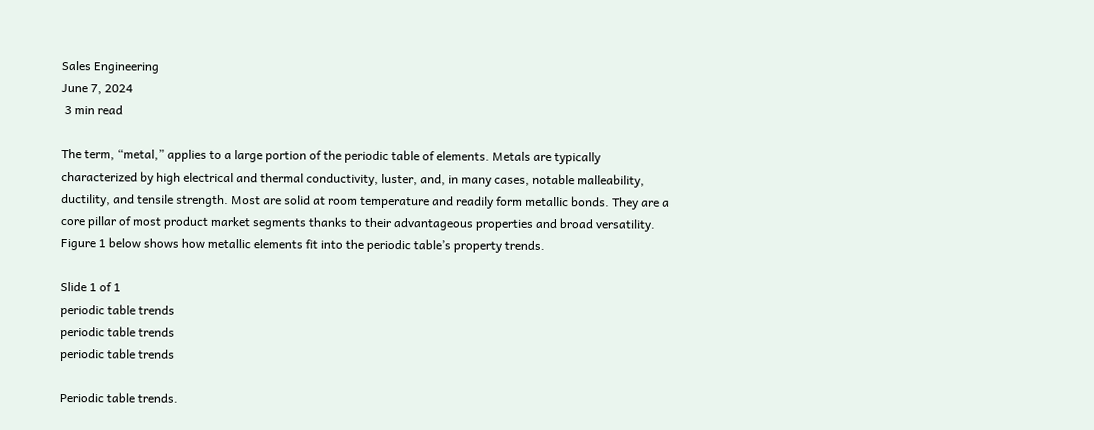Sales Engineering
June 7, 2024
 3 min read

The term, “metal,” applies to a large portion of the periodic table of elements. Metals are typically characterized by high electrical and thermal conductivity, luster, and, in many cases, notable malleability, ductility, and tensile strength. Most are solid at room temperature and readily form metallic bonds. They are a core pillar of most product market segments thanks to their advantageous properties and broad versatility. Figure 1 below shows how metallic elements fit into the periodic table’s property trends.

Slide 1 of 1
periodic table trends
periodic table trends
periodic table trends

Periodic table trends.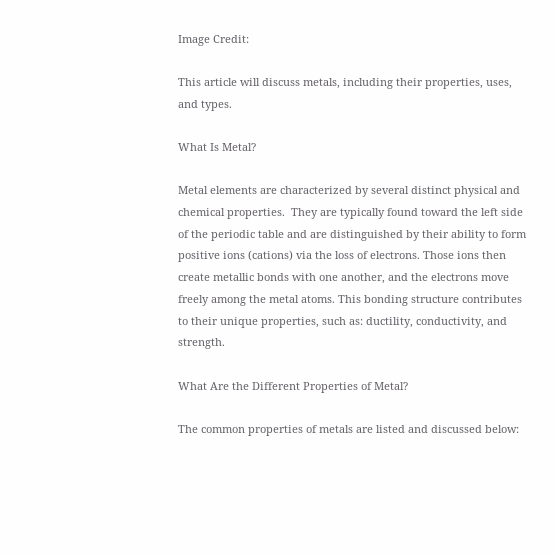Image Credit:

This article will discuss metals, including their properties, uses, and types.

What Is Metal?

Metal elements are characterized by several distinct physical and chemical properties.  They are typically found toward the left side of the periodic table and are distinguished by their ability to form positive ions (cations) via the loss of electrons. Those ions then create metallic bonds with one another, and the electrons move freely among the metal atoms. This bonding structure contributes to their unique properties, such as: ductility, conductivity, and strength.

What Are the Different Properties of Metal?

The common properties of metals are listed and discussed below: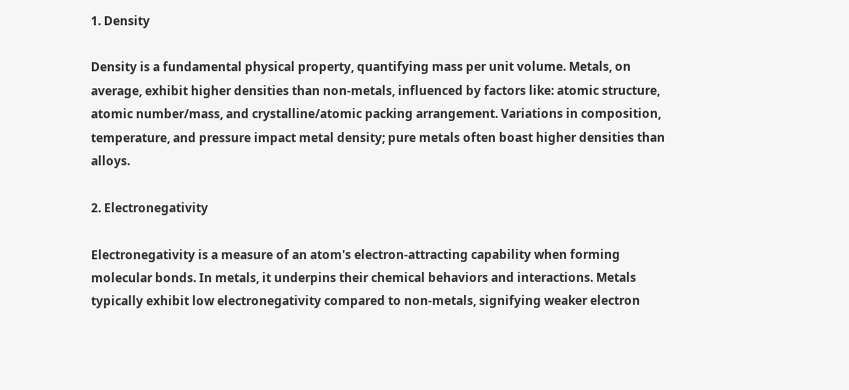1. Density

Density is a fundamental physical property, quantifying mass per unit volume. Metals, on average, exhibit higher densities than non-metals, influenced by factors like: atomic structure, atomic number/mass, and crystalline/atomic packing arrangement. Variations in composition, temperature, and pressure impact metal density; pure metals often boast higher densities than alloys.

2. Electronegativity

Electronegativity is a measure of an atom's electron-attracting capability when forming molecular bonds. In metals, it underpins their chemical behaviors and interactions. Metals typically exhibit low electronegativity compared to non-metals, signifying weaker electron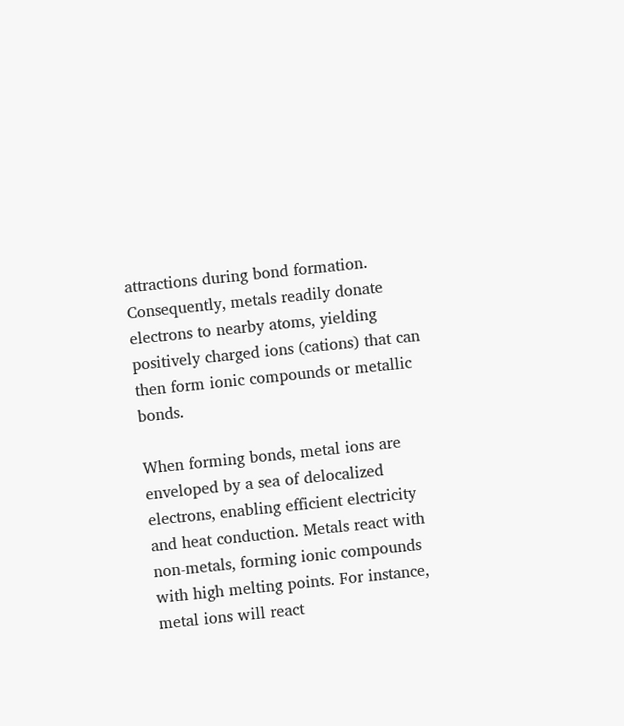attractions during bond formation. Consequently, metals readily donate electrons to nearby atoms, yielding positively charged ions (cations) that can then form ionic compounds or metallic bonds.

When forming bonds, metal ions are enveloped by a sea of delocalized electrons, enabling efficient electricity and heat conduction. Metals react with non-metals, forming ionic compounds with high melting points. For instance, metal ions will react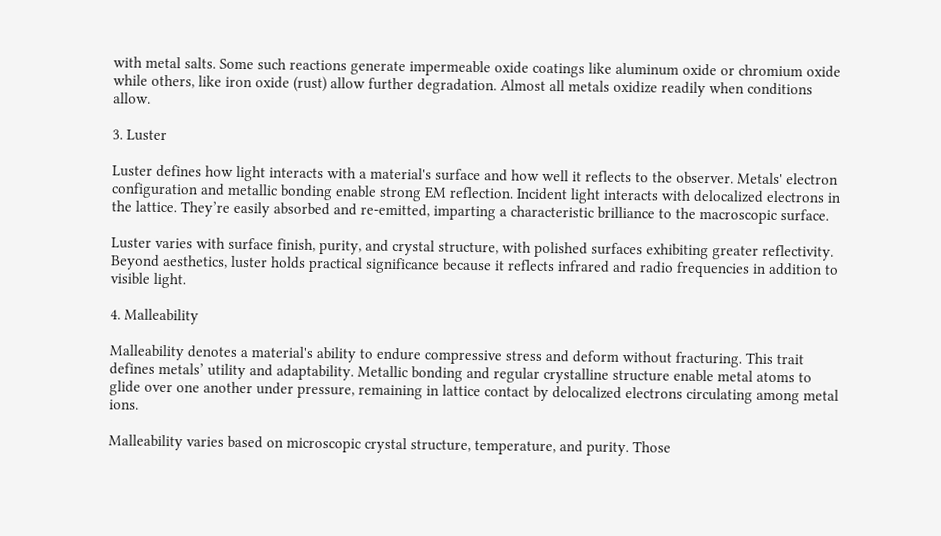with metal salts. Some such reactions generate impermeable oxide coatings like aluminum oxide or chromium oxide while others, like iron oxide (rust) allow further degradation. Almost all metals oxidize readily when conditions allow.

3. Luster

Luster defines how light interacts with a material's surface and how well it reflects to the observer. Metals' electron configuration and metallic bonding enable strong EM reflection. Incident light interacts with delocalized electrons in the lattice. They’re easily absorbed and re-emitted, imparting a characteristic brilliance to the macroscopic surface.

Luster varies with surface finish, purity, and crystal structure, with polished surfaces exhibiting greater reflectivity. Beyond aesthetics, luster holds practical significance because it reflects infrared and radio frequencies in addition to visible light.

4. Malleability

Malleability denotes a material's ability to endure compressive stress and deform without fracturing. This trait defines metals’ utility and adaptability. Metallic bonding and regular crystalline structure enable metal atoms to glide over one another under pressure, remaining in lattice contact by delocalized electrons circulating among metal ions.

Malleability varies based on microscopic crystal structure, temperature, and purity. Those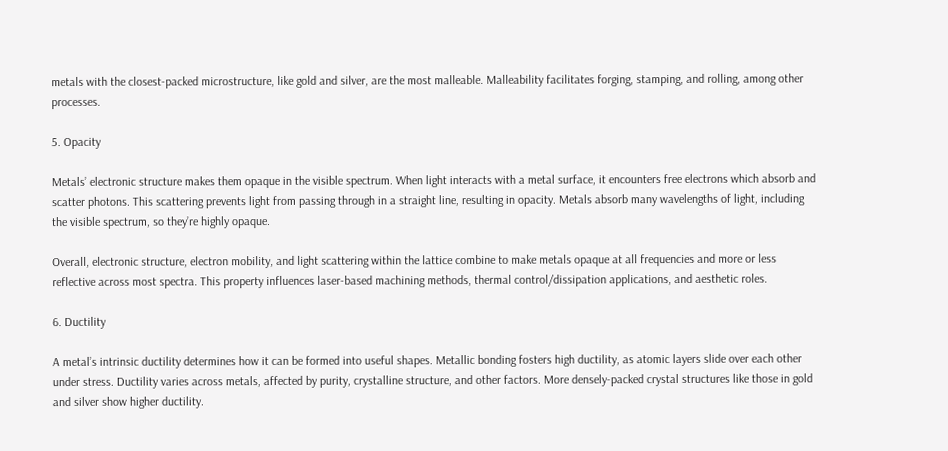metals with the closest-packed microstructure, like gold and silver, are the most malleable. Malleability facilitates forging, stamping, and rolling, among other processes.

5. Opacity

Metals’ electronic structure makes them opaque in the visible spectrum. When light interacts with a metal surface, it encounters free electrons which absorb and scatter photons. This scattering prevents light from passing through in a straight line, resulting in opacity. Metals absorb many wavelengths of light, including the visible spectrum, so they’re highly opaque.

Overall, electronic structure, electron mobility, and light scattering within the lattice combine to make metals opaque at all frequencies and more or less reflective across most spectra. This property influences laser-based machining methods, thermal control/dissipation applications, and aesthetic roles.

6. Ductility

A metal’s intrinsic ductility determines how it can be formed into useful shapes. Metallic bonding fosters high ductility, as atomic layers slide over each other under stress. Ductility varies across metals, affected by purity, crystalline structure, and other factors. More densely-packed crystal structures like those in gold and silver show higher ductility.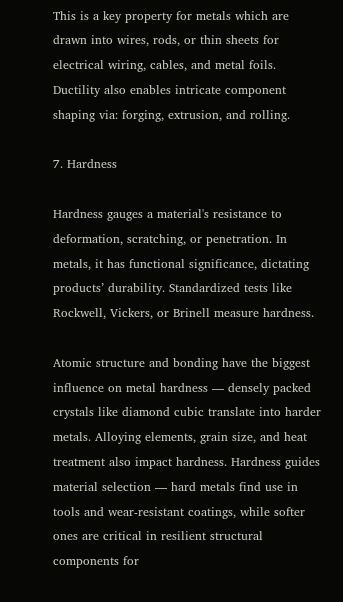This is a key property for metals which are drawn into wires, rods, or thin sheets for electrical wiring, cables, and metal foils. Ductility also enables intricate component shaping via: forging, extrusion, and rolling.

7. Hardness

Hardness gauges a material's resistance to deformation, scratching, or penetration. In metals, it has functional significance, dictating products’ durability. Standardized tests like Rockwell, Vickers, or Brinell measure hardness.

Atomic structure and bonding have the biggest influence on metal hardness — densely packed crystals like diamond cubic translate into harder metals. Alloying elements, grain size, and heat treatment also impact hardness. Hardness guides material selection — hard metals find use in tools and wear-resistant coatings, while softer ones are critical in resilient structural components for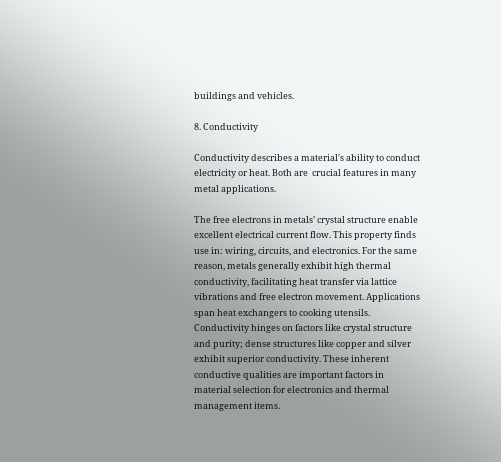buildings and vehicles.

8. Conductivity

Conductivity describes a material's ability to conduct electricity or heat. Both are  crucial features in many metal applications.

The free electrons in metals’ crystal structure enable excellent electrical current flow. This property finds use in: wiring, circuits, and electronics. For the same reason, metals generally exhibit high thermal conductivity, facilitating heat transfer via lattice vibrations and free electron movement. Applications span heat exchangers to cooking utensils. Conductivity hinges on factors like crystal structure and purity; dense structures like copper and silver exhibit superior conductivity. These inherent conductive qualities are important factors in material selection for electronics and thermal management items.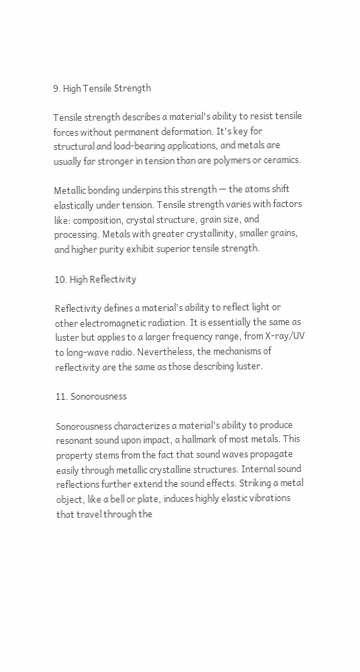9. High Tensile Strength

Tensile strength describes a material's ability to resist tensile forces without permanent deformation. It's key for structural and load-bearing applications, and metals are usually far stronger in tension than are polymers or ceramics.

Metallic bonding underpins this strength — the atoms shift elastically under tension. Tensile strength varies with factors like: composition, crystal structure, grain size, and processing. Metals with greater crystallinity, smaller grains, and higher purity exhibit superior tensile strength.

10. High Reflectivity

Reflectivity defines a material's ability to reflect light or other electromagnetic radiation. It is essentially the same as luster but applies to a larger frequency range, from X-ray/UV to long-wave radio. Nevertheless, the mechanisms of reflectivity are the same as those describing luster.

11. Sonorousness

Sonorousness characterizes a material's ability to produce resonant sound upon impact, a hallmark of most metals. This property stems from the fact that sound waves propagate easily through metallic crystalline structures. Internal sound reflections further extend the sound effects. Striking a metal object, like a bell or plate, induces highly elastic vibrations that travel through the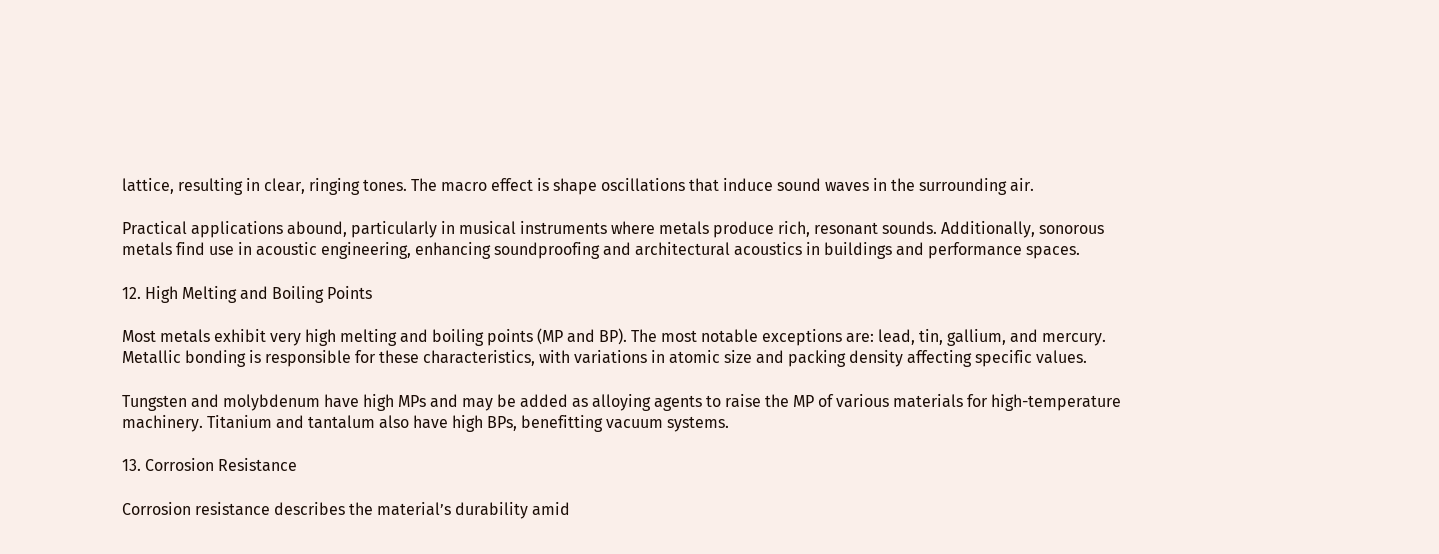lattice, resulting in clear, ringing tones. The macro effect is shape oscillations that induce sound waves in the surrounding air.

Practical applications abound, particularly in musical instruments where metals produce rich, resonant sounds. Additionally, sonorous metals find use in acoustic engineering, enhancing soundproofing and architectural acoustics in buildings and performance spaces.

12. High Melting and Boiling Points

Most metals exhibit very high melting and boiling points (MP and BP). The most notable exceptions are: lead, tin, gallium, and mercury. Metallic bonding is responsible for these characteristics, with variations in atomic size and packing density affecting specific values.

Tungsten and molybdenum have high MPs and may be added as alloying agents to raise the MP of various materials for high-temperature machinery. Titanium and tantalum also have high BPs, benefitting vacuum systems.

13. Corrosion Resistance

Corrosion resistance describes the material’s durability amid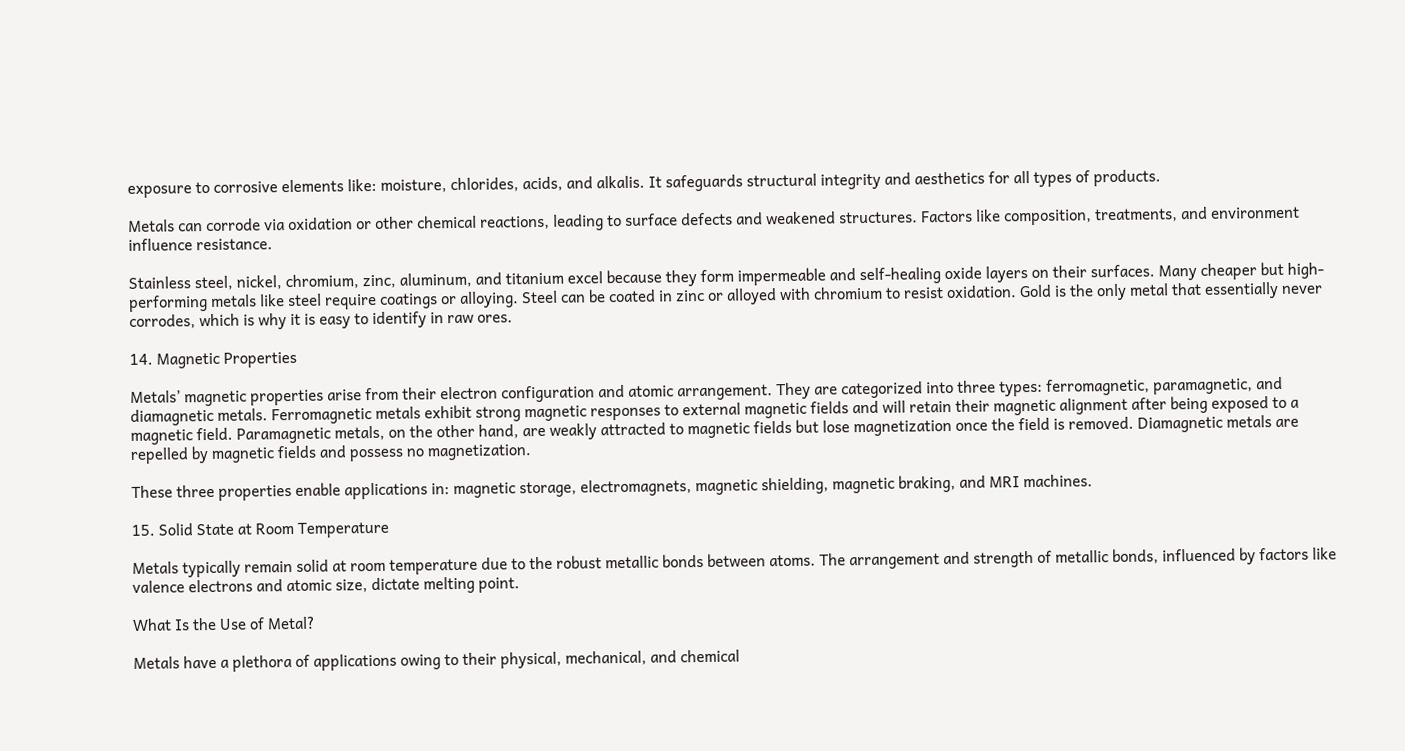exposure to corrosive elements like: moisture, chlorides, acids, and alkalis. It safeguards structural integrity and aesthetics for all types of products.

Metals can corrode via oxidation or other chemical reactions, leading to surface defects and weakened structures. Factors like composition, treatments, and environment influence resistance.

Stainless steel, nickel, chromium, zinc, aluminum, and titanium excel because they form impermeable and self-healing oxide layers on their surfaces. Many cheaper but high-performing metals like steel require coatings or alloying. Steel can be coated in zinc or alloyed with chromium to resist oxidation. Gold is the only metal that essentially never corrodes, which is why it is easy to identify in raw ores.

14. Magnetic Properties

Metals’ magnetic properties arise from their electron configuration and atomic arrangement. They are categorized into three types: ferromagnetic, paramagnetic, and diamagnetic metals. Ferromagnetic metals exhibit strong magnetic responses to external magnetic fields and will retain their magnetic alignment after being exposed to a magnetic field. Paramagnetic metals, on the other hand, are weakly attracted to magnetic fields but lose magnetization once the field is removed. Diamagnetic metals are repelled by magnetic fields and possess no magnetization.

These three properties enable applications in: magnetic storage, electromagnets, magnetic shielding, magnetic braking, and MRI machines.

15. Solid State at Room Temperature

Metals typically remain solid at room temperature due to the robust metallic bonds between atoms. The arrangement and strength of metallic bonds, influenced by factors like valence electrons and atomic size, dictate melting point.

What Is the Use of Metal?

Metals have a plethora of applications owing to their physical, mechanical, and chemical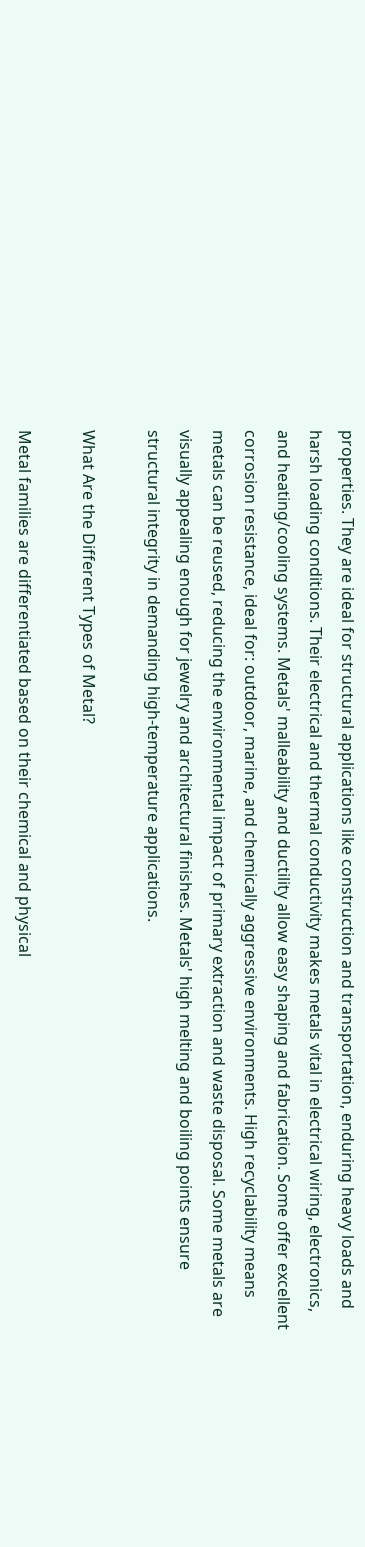properties. They are ideal for structural applications like construction and transportation, enduring heavy loads and harsh loading conditions. Their electrical and thermal conductivity makes metals vital in electrical wiring, electronics, and heating/cooling systems. Metals' malleability and ductility allow easy shaping and fabrication. Some offer excellent corrosion resistance, ideal for: outdoor, marine, and chemically aggressive environments. High recyclability means metals can be reused, reducing the environmental impact of primary extraction and waste disposal. Some metals are visually appealing enough for jewelry and architectural finishes. Metals' high melting and boiling points ensure structural integrity in demanding high-temperature applications.

What Are the Different Types of Metal?

Metal families are differentiated based on their chemical and physical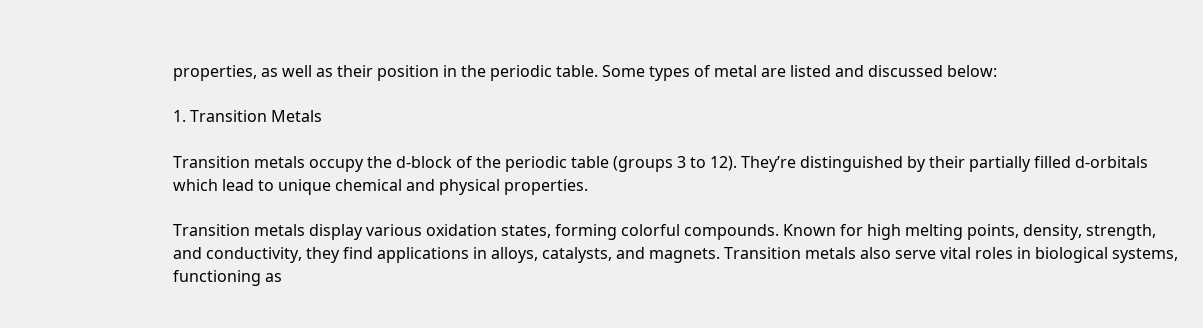properties, as well as their position in the periodic table. Some types of metal are listed and discussed below:

1. Transition Metals

Transition metals occupy the d-block of the periodic table (groups 3 to 12). They’re distinguished by their partially filled d-orbitals which lead to unique chemical and physical properties.

Transition metals display various oxidation states, forming colorful compounds. Known for high melting points, density, strength, and conductivity, they find applications in alloys, catalysts, and magnets. Transition metals also serve vital roles in biological systems, functioning as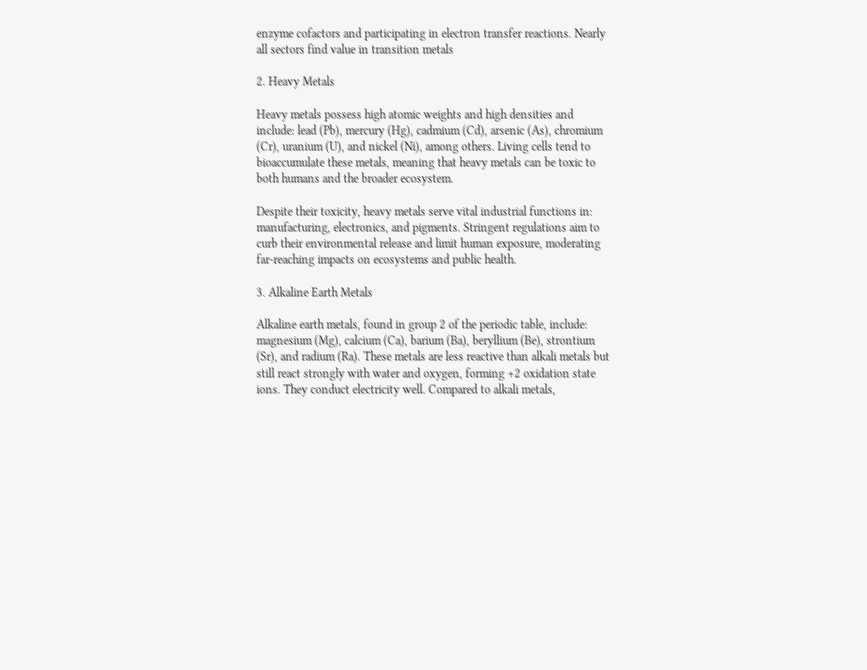enzyme cofactors and participating in electron transfer reactions. Nearly all sectors find value in transition metals

2. Heavy Metals

Heavy metals possess high atomic weights and high densities and include: lead (Pb), mercury (Hg), cadmium (Cd), arsenic (As), chromium (Cr), uranium (U), and nickel (Ni), among others. Living cells tend to bioaccumulate these metals, meaning that heavy metals can be toxic to both humans and the broader ecosystem.

Despite their toxicity, heavy metals serve vital industrial functions in: manufacturing, electronics, and pigments. Stringent regulations aim to curb their environmental release and limit human exposure, moderating far-reaching impacts on ecosystems and public health.

3. Alkaline Earth Metals

Alkaline earth metals, found in group 2 of the periodic table, include: magnesium (Mg), calcium (Ca), barium (Ba), beryllium (Be), strontium (Sr), and radium (Ra). These metals are less reactive than alkali metals but still react strongly with water and oxygen, forming +2 oxidation state ions. They conduct electricity well. Compared to alkali metals,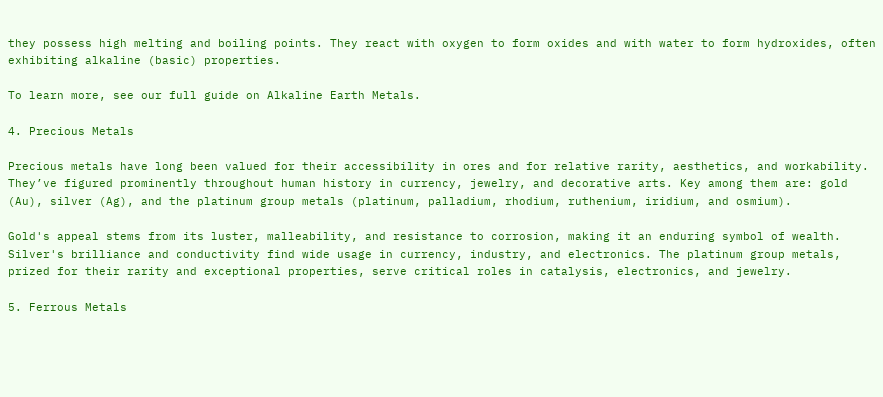they possess high melting and boiling points. They react with oxygen to form oxides and with water to form hydroxides, often exhibiting alkaline (basic) properties.

To learn more, see our full guide on Alkaline Earth Metals.

4. Precious Metals

Precious metals have long been valued for their accessibility in ores and for relative rarity, aesthetics, and workability. They’ve figured prominently throughout human history in currency, jewelry, and decorative arts. Key among them are: gold (Au), silver (Ag), and the platinum group metals (platinum, palladium, rhodium, ruthenium, iridium, and osmium).

Gold's appeal stems from its luster, malleability, and resistance to corrosion, making it an enduring symbol of wealth. Silver's brilliance and conductivity find wide usage in currency, industry, and electronics. The platinum group metals, prized for their rarity and exceptional properties, serve critical roles in catalysis, electronics, and jewelry.

5. Ferrous Metals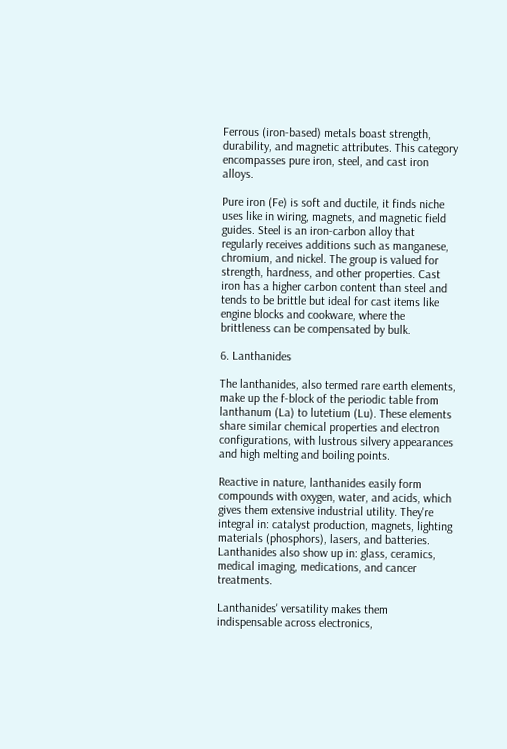Ferrous (iron-based) metals boast strength, durability, and magnetic attributes. This category encompasses pure iron, steel, and cast iron alloys.

Pure iron (Fe) is soft and ductile, it finds niche uses like in wiring, magnets, and magnetic field guides. Steel is an iron-carbon alloy that regularly receives additions such as manganese, chromium, and nickel. The group is valued for strength, hardness, and other properties. Cast iron has a higher carbon content than steel and tends to be brittle but ideal for cast items like engine blocks and cookware, where the brittleness can be compensated by bulk.

6. Lanthanides

The lanthanides, also termed rare earth elements, make up the f-block of the periodic table from lanthanum (La) to lutetium (Lu). These elements share similar chemical properties and electron configurations, with lustrous silvery appearances and high melting and boiling points.

Reactive in nature, lanthanides easily form compounds with oxygen, water, and acids, which gives them extensive industrial utility. They're integral in: catalyst production, magnets, lighting materials (phosphors), lasers, and batteries. Lanthanides also show up in: glass, ceramics, medical imaging, medications, and cancer treatments.

Lanthanides' versatility makes them indispensable across electronics,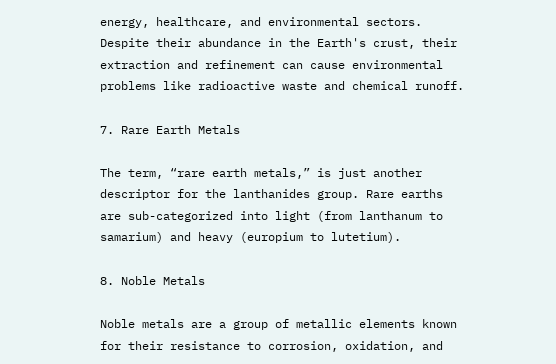energy, healthcare, and environmental sectors. Despite their abundance in the Earth's crust, their extraction and refinement can cause environmental problems like radioactive waste and chemical runoff.

7. Rare Earth Metals

The term, “rare earth metals,” is just another descriptor for the lanthanides group. Rare earths are sub-categorized into light (from lanthanum to samarium) and heavy (europium to lutetium).

8. Noble Metals

Noble metals are a group of metallic elements known for their resistance to corrosion, oxidation, and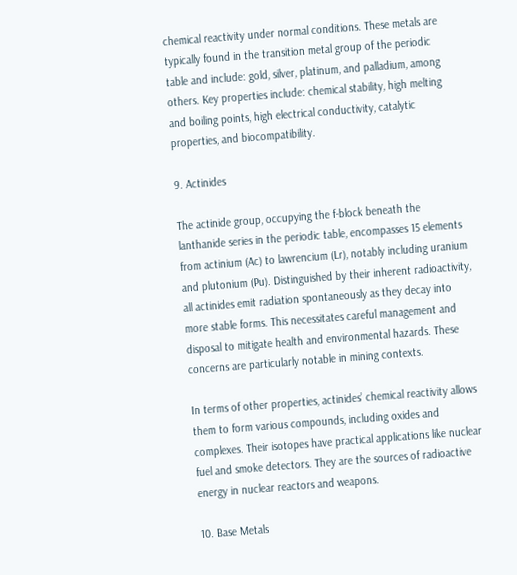chemical reactivity under normal conditions. These metals are typically found in the transition metal group of the periodic table and include: gold, silver, platinum, and palladium, among others. Key properties include: chemical stability, high melting and boiling points, high electrical conductivity, catalytic properties, and biocompatibility.

9. Actinides

The actinide group, occupying the f-block beneath the lanthanide series in the periodic table, encompasses 15 elements from actinium (Ac) to lawrencium (Lr), notably including uranium and plutonium (Pu). Distinguished by their inherent radioactivity, all actinides emit radiation spontaneously as they decay into more stable forms. This necessitates careful management and disposal to mitigate health and environmental hazards. These concerns are particularly notable in mining contexts.

In terms of other properties, actinides’ chemical reactivity allows them to form various compounds, including oxides and complexes. Their isotopes have practical applications like nuclear fuel and smoke detectors. They are the sources of radioactive energy in nuclear reactors and weapons.

10. Base Metals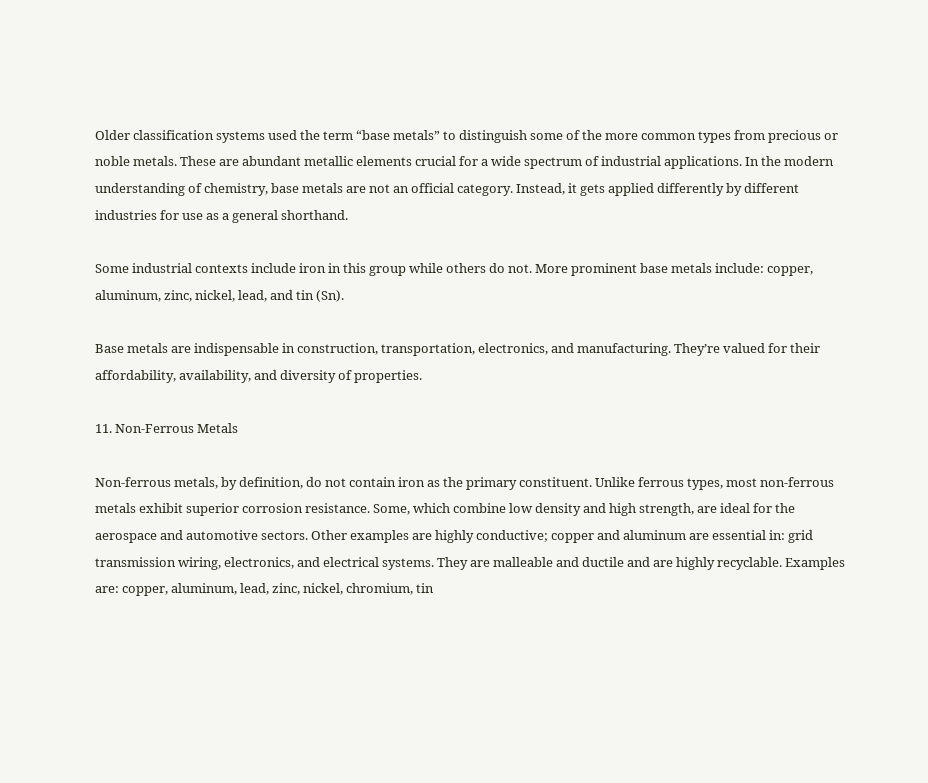Older classification systems used the term “base metals” to distinguish some of the more common types from precious or noble metals. These are abundant metallic elements crucial for a wide spectrum of industrial applications. In the modern understanding of chemistry, base metals are not an official category. Instead, it gets applied differently by different industries for use as a general shorthand.

Some industrial contexts include iron in this group while others do not. More prominent base metals include: copper, aluminum, zinc, nickel, lead, and tin (Sn).

Base metals are indispensable in construction, transportation, electronics, and manufacturing. They’re valued for their affordability, availability, and diversity of properties.

11. Non-Ferrous Metals

Non-ferrous metals, by definition, do not contain iron as the primary constituent. Unlike ferrous types, most non-ferrous metals exhibit superior corrosion resistance. Some, which combine low density and high strength, are ideal for the aerospace and automotive sectors. Other examples are highly conductive; copper and aluminum are essential in: grid transmission wiring, electronics, and electrical systems. They are malleable and ductile and are highly recyclable. Examples are: copper, aluminum, lead, zinc, nickel, chromium, tin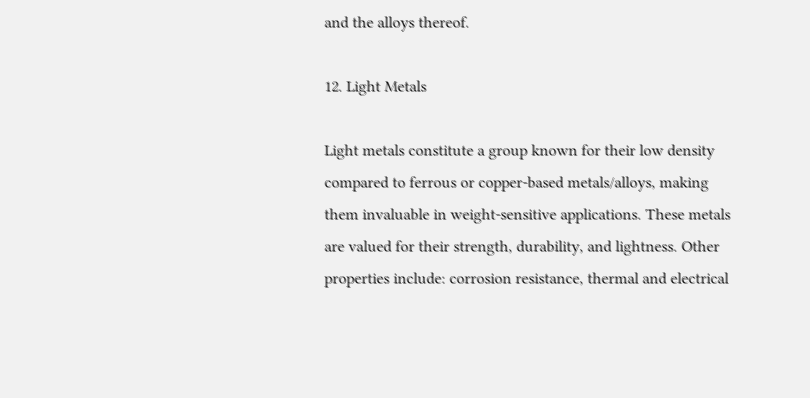and the alloys thereof.

12. Light Metals

Light metals constitute a group known for their low density compared to ferrous or copper-based metals/alloys, making them invaluable in weight-sensitive applications. These metals are valued for their strength, durability, and lightness. Other properties include: corrosion resistance, thermal and electrical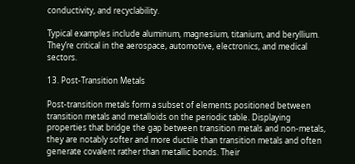conductivity, and recyclability.

Typical examples include aluminum, magnesium, titanium, and beryllium. They’re critical in the aerospace, automotive, electronics, and medical sectors.

13. Post-Transition Metals

Post-transition metals form a subset of elements positioned between transition metals and metalloids on the periodic table. Displaying properties that bridge the gap between transition metals and non-metals, they are notably softer and more ductile than transition metals and often generate covalent rather than metallic bonds. Their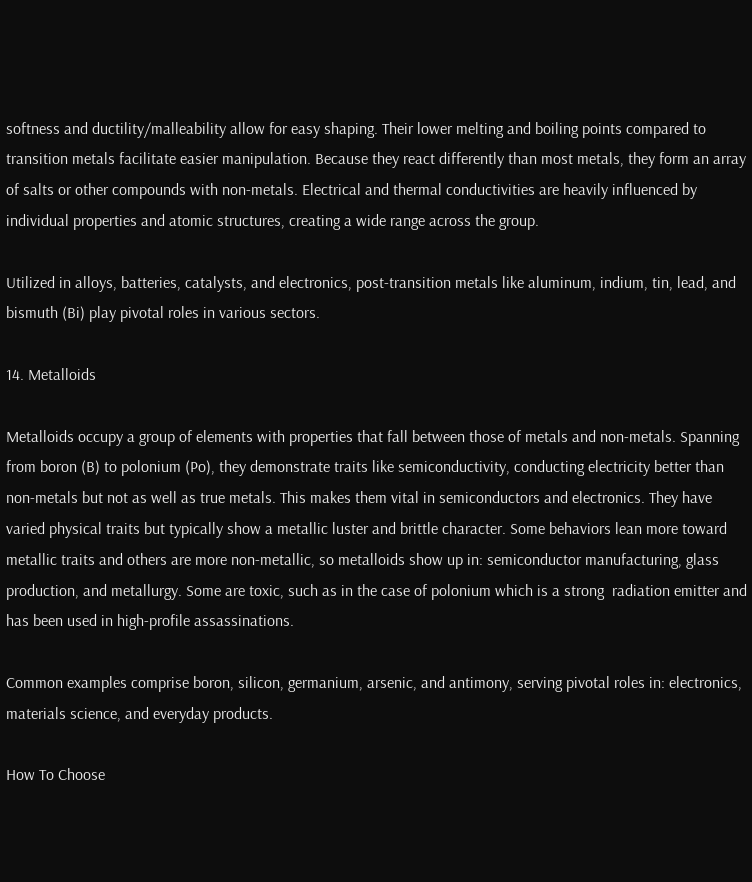softness and ductility/malleability allow for easy shaping. Their lower melting and boiling points compared to transition metals facilitate easier manipulation. Because they react differently than most metals, they form an array of salts or other compounds with non-metals. Electrical and thermal conductivities are heavily influenced by individual properties and atomic structures, creating a wide range across the group.

Utilized in alloys, batteries, catalysts, and electronics, post-transition metals like aluminum, indium, tin, lead, and bismuth (Bi) play pivotal roles in various sectors.

14. Metalloids

Metalloids occupy a group of elements with properties that fall between those of metals and non-metals. Spanning from boron (B) to polonium (Po), they demonstrate traits like semiconductivity, conducting electricity better than non-metals but not as well as true metals. This makes them vital in semiconductors and electronics. They have varied physical traits but typically show a metallic luster and brittle character. Some behaviors lean more toward metallic traits and others are more non-metallic, so metalloids show up in: semiconductor manufacturing, glass production, and metallurgy. Some are toxic, such as in the case of polonium which is a strong  radiation emitter and has been used in high-profile assassinations.

Common examples comprise boron, silicon, germanium, arsenic, and antimony, serving pivotal roles in: electronics, materials science, and everyday products.

How To Choose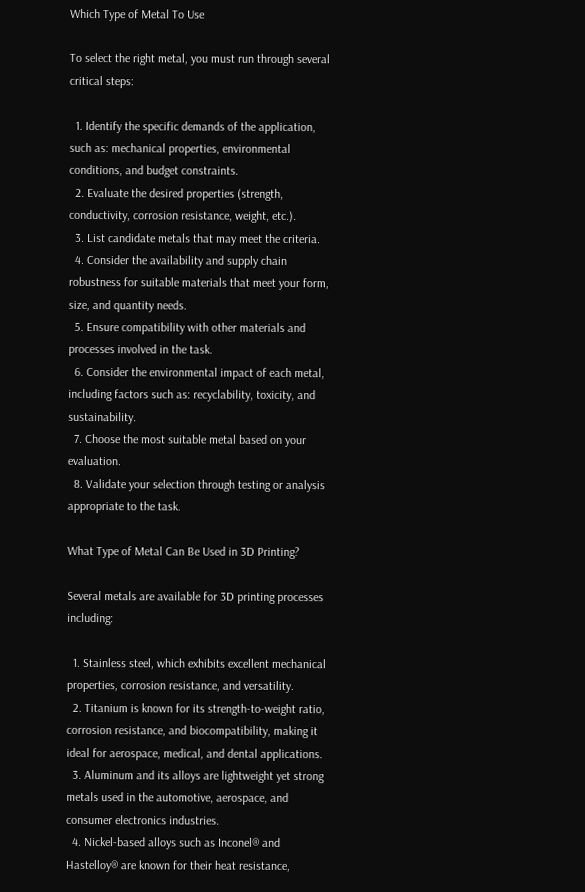Which Type of Metal To Use

To select the right metal, you must run through several critical steps:

  1. Identify the specific demands of the application, such as: mechanical properties, environmental conditions, and budget constraints.
  2. Evaluate the desired properties (strength, conductivity, corrosion resistance, weight, etc.).
  3. List candidate metals that may meet the criteria.
  4. Consider the availability and supply chain robustness for suitable materials that meet your form, size, and quantity needs.
  5. Ensure compatibility with other materials and processes involved in the task.
  6. Consider the environmental impact of each metal, including factors such as: recyclability, toxicity, and sustainability.
  7. Choose the most suitable metal based on your evaluation.
  8. Validate your selection through testing or analysis appropriate to the task.

What Type of Metal Can Be Used in 3D Printing?

Several metals are available for 3D printing processes including:

  1. Stainless steel, which exhibits excellent mechanical properties, corrosion resistance, and versatility.
  2. Titanium is known for its strength-to-weight ratio, corrosion resistance, and biocompatibility, making it ideal for aerospace, medical, and dental applications.
  3. Aluminum and its alloys are lightweight yet strong metals used in the automotive, aerospace, and consumer electronics industries.
  4. Nickel-based alloys such as Inconel® and Hastelloy® are known for their heat resistance,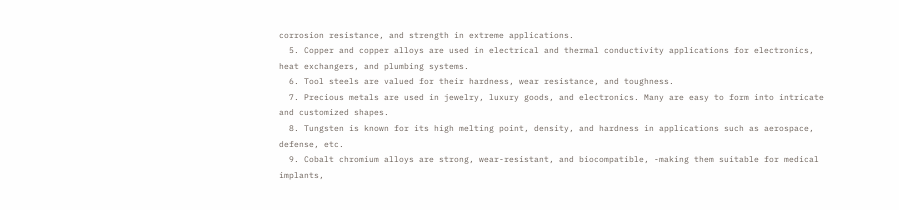corrosion resistance, and strength in extreme applications.
  5. Copper and copper alloys are used in electrical and thermal conductivity applications for electronics, heat exchangers, and plumbing systems.
  6. Tool steels are valued for their hardness, wear resistance, and toughness.
  7. Precious metals are used in jewelry, luxury goods, and electronics. Many are easy to form into intricate and customized shapes.
  8. Tungsten is known for its high melting point, density, and hardness in applications such as aerospace, defense, etc.
  9. Cobalt chromium alloys are strong, wear-resistant, and biocompatible, -making them suitable for medical implants,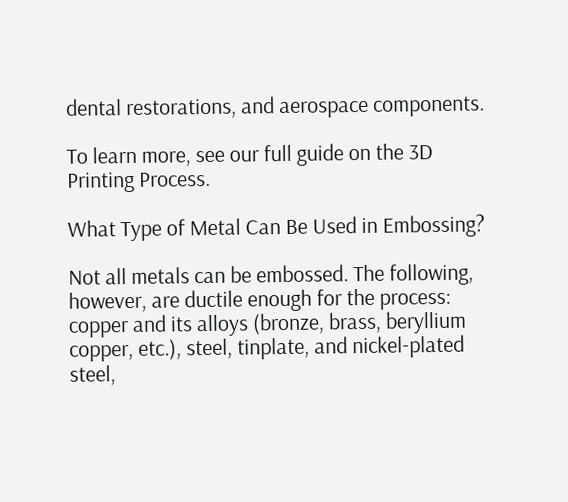dental restorations, and aerospace components.

To learn more, see our full guide on the 3D Printing Process.

What Type of Metal Can Be Used in Embossing?

Not all metals can be embossed. The following, however, are ductile enough for the process: copper and its alloys (bronze, brass, beryllium copper, etc.), steel, tinplate, and nickel-plated steel,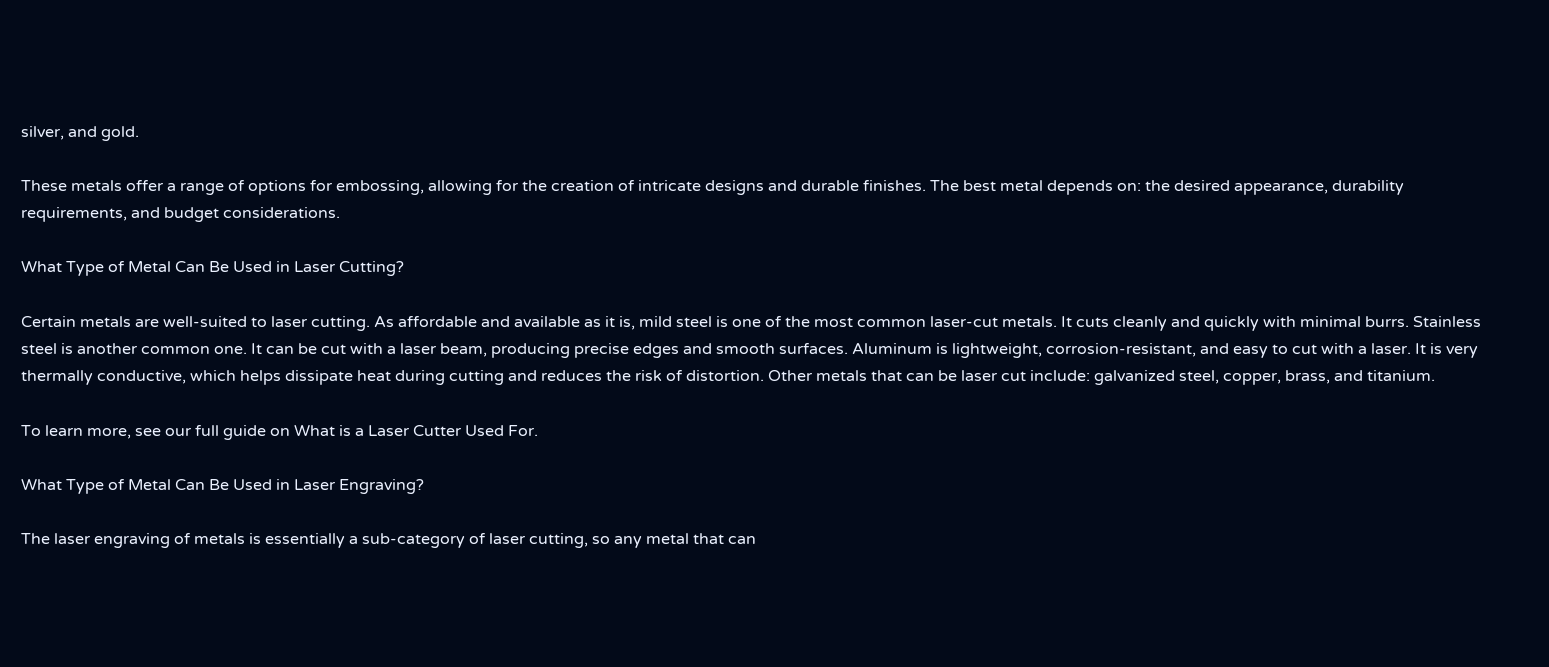silver, and gold.

These metals offer a range of options for embossing, allowing for the creation of intricate designs and durable finishes. The best metal depends on: the desired appearance, durability requirements, and budget considerations.

What Type of Metal Can Be Used in Laser Cutting?

Certain metals are well-suited to laser cutting. As affordable and available as it is, mild steel is one of the most common laser-cut metals. It cuts cleanly and quickly with minimal burrs. Stainless steel is another common one. It can be cut with a laser beam, producing precise edges and smooth surfaces. Aluminum is lightweight, corrosion-resistant, and easy to cut with a laser. It is very thermally conductive, which helps dissipate heat during cutting and reduces the risk of distortion. Other metals that can be laser cut include: galvanized steel, copper, brass, and titanium.

To learn more, see our full guide on What is a Laser Cutter Used For.

What Type of Metal Can Be Used in Laser Engraving?

The laser engraving of metals is essentially a sub-category of laser cutting, so any metal that can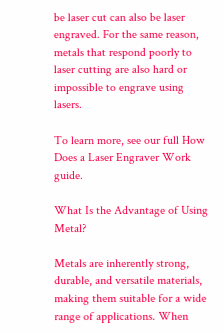be laser cut can also be laser engraved. For the same reason, metals that respond poorly to laser cutting are also hard or impossible to engrave using lasers.

To learn more, see our full How Does a Laser Engraver Work guide.

What Is the Advantage of Using Metal?

Metals are inherently strong, durable, and versatile materials, making them suitable for a wide range of applications. When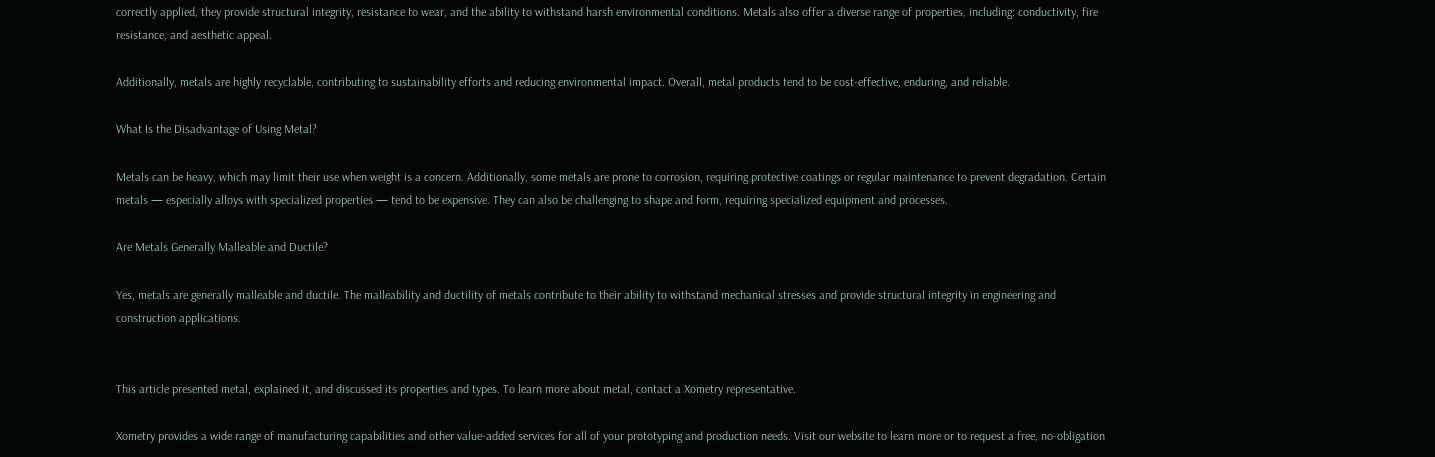correctly applied, they provide structural integrity, resistance to wear, and the ability to withstand harsh environmental conditions. Metals also offer a diverse range of properties, including: conductivity, fire resistance, and aesthetic appeal.

Additionally, metals are highly recyclable, contributing to sustainability efforts and reducing environmental impact. Overall, metal products tend to be cost-effective, enduring, and reliable.

What Is the Disadvantage of Using Metal?

Metals can be heavy, which may limit their use when weight is a concern. Additionally, some metals are prone to corrosion, requiring protective coatings or regular maintenance to prevent degradation. Certain metals — especially alloys with specialized properties — tend to be expensive. They can also be challenging to shape and form, requiring specialized equipment and processes.

Are Metals Generally Malleable and Ductile?

Yes, metals are generally malleable and ductile. The malleability and ductility of metals contribute to their ability to withstand mechanical stresses and provide structural integrity in engineering and construction applications.


This article presented metal, explained it, and discussed its properties and types. To learn more about metal, contact a Xometry representative.

Xometry provides a wide range of manufacturing capabilities and other value-added services for all of your prototyping and production needs. Visit our website to learn more or to request a free, no-obligation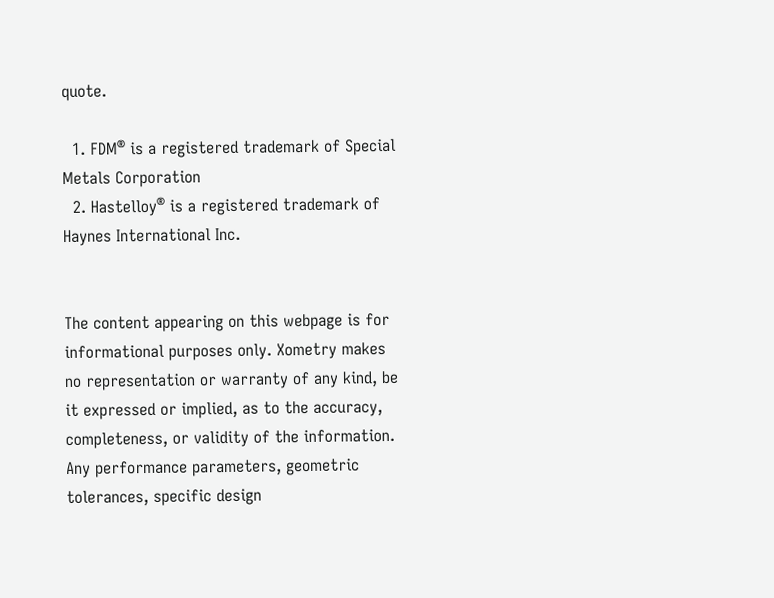quote.

  1. FDM® is a registered trademark of Special Metals Corporation
  2. Hastelloy® is a registered trademark of Haynes International Inc.


The content appearing on this webpage is for informational purposes only. Xometry makes no representation or warranty of any kind, be it expressed or implied, as to the accuracy, completeness, or validity of the information. Any performance parameters, geometric tolerances, specific design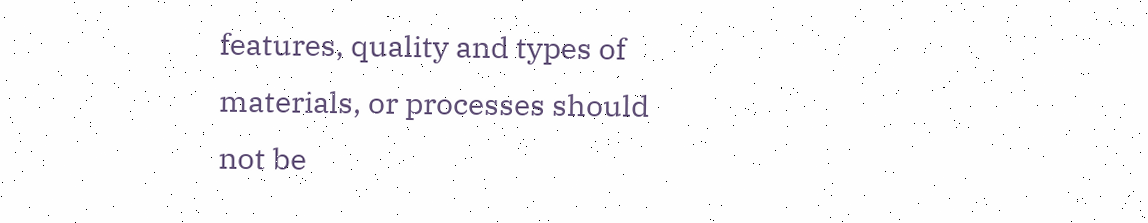features, quality and types of materials, or processes should not be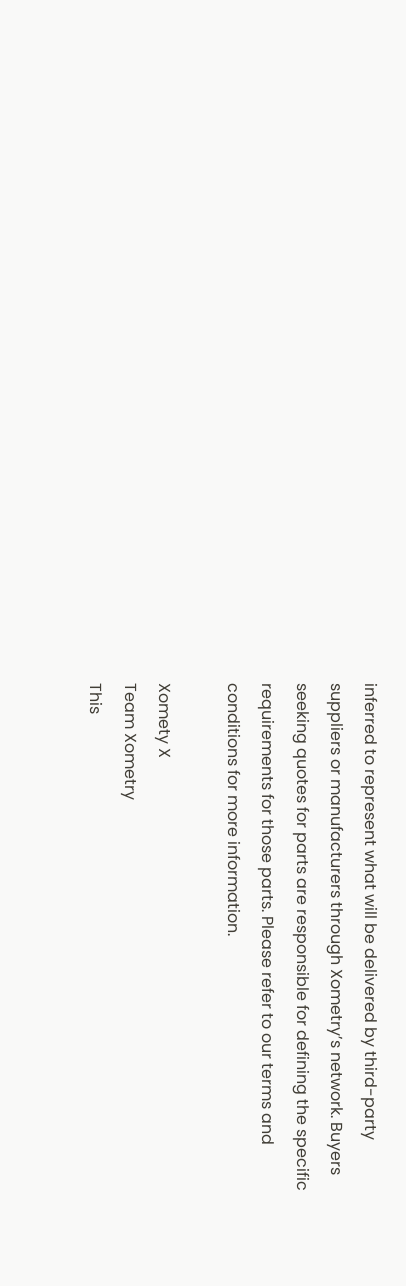inferred to represent what will be delivered by third-party suppliers or manufacturers through Xometry’s network. Buyers seeking quotes for parts are responsible for defining the specific requirements for those parts. Please refer to our terms and conditions for more information.

Xomety X
Team Xometry
This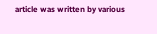article was written by various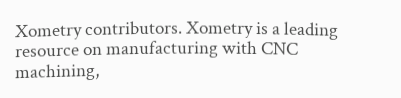Xometry contributors. Xometry is a leading resource on manufacturing with CNC machining,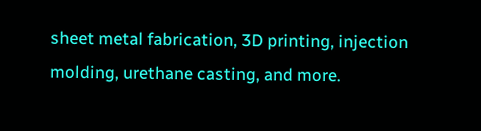sheet metal fabrication, 3D printing, injection molding, urethane casting, and more.